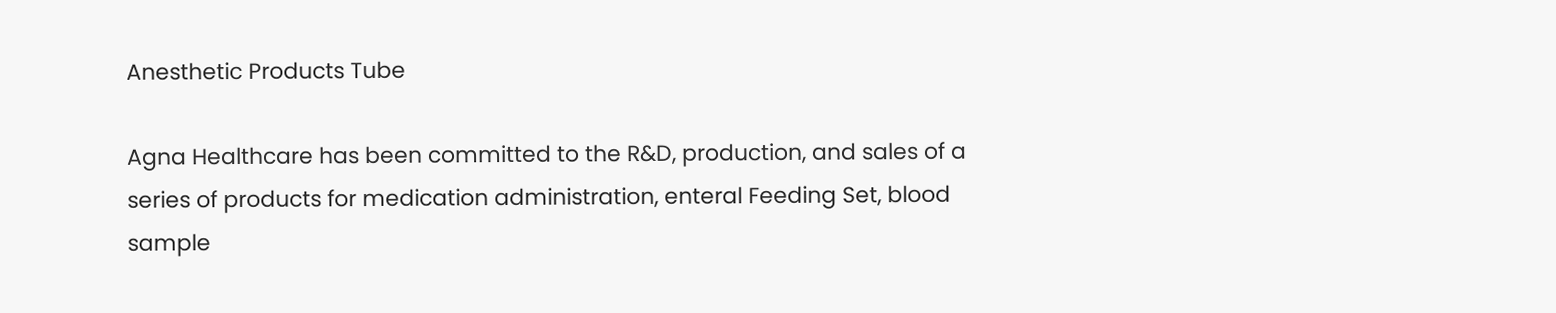Anesthetic Products Tube

Agna Healthcare has been committed to the R&D, production, and sales of a series of products for medication administration, enteral Feeding Set, blood sample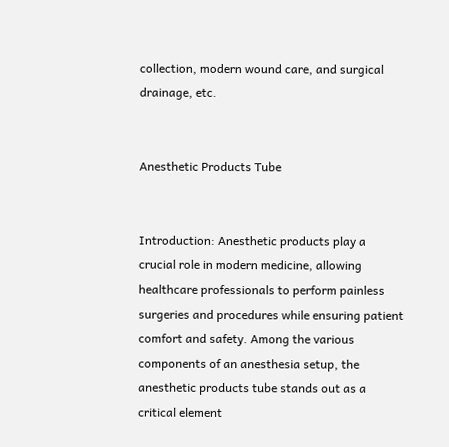collection, modern wound care, and surgical drainage, etc.


Anesthetic Products Tube


Introduction: Anesthetic products play a crucial role in modern medicine, allowing healthcare professionals to perform painless surgeries and procedures while ensuring patient comfort and safety. Among the various components of an anesthesia setup, the anesthetic products tube stands out as a critical element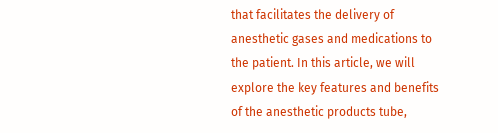that facilitates the delivery of anesthetic gases and medications to the patient. In this article, we will explore the key features and benefits of the anesthetic products tube,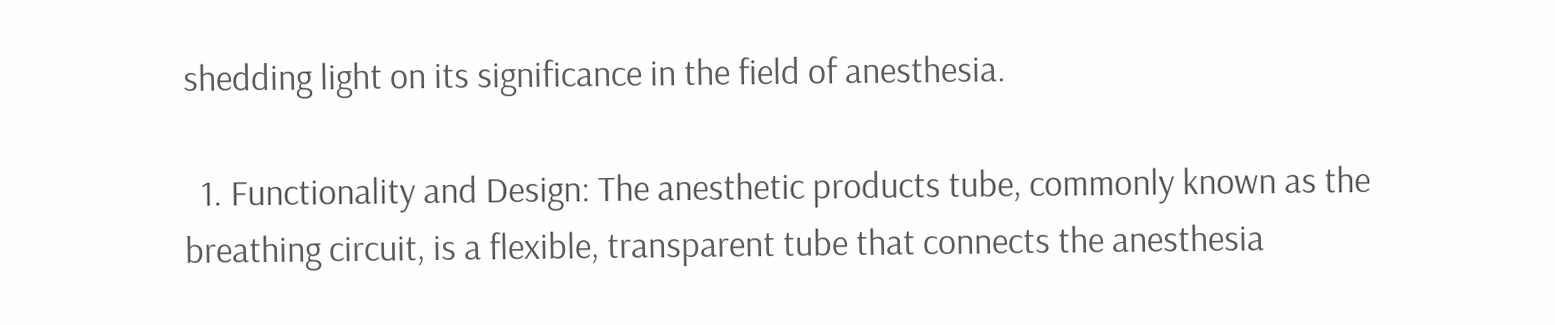shedding light on its significance in the field of anesthesia.

  1. Functionality and Design: The anesthetic products tube, commonly known as the breathing circuit, is a flexible, transparent tube that connects the anesthesia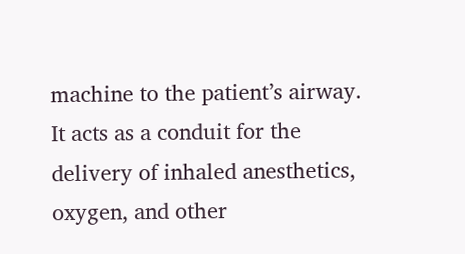machine to the patient’s airway. It acts as a conduit for the delivery of inhaled anesthetics, oxygen, and other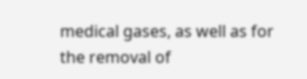medical gases, as well as for the removal of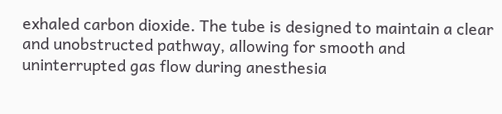exhaled carbon dioxide. The tube is designed to maintain a clear and unobstructed pathway, allowing for smooth and uninterrupted gas flow during anesthesia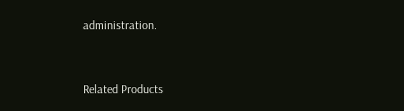administration.


Related Products